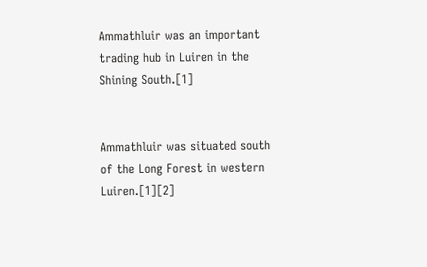Ammathluir was an important trading hub in Luiren in the Shining South.[1]


Ammathluir was situated south of the Long Forest in western Luiren.[1][2]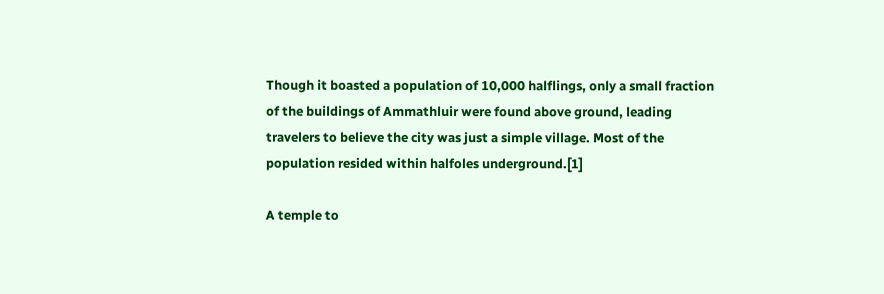Though it boasted a population of 10,000 halflings, only a small fraction of the buildings of Ammathluir were found above ground, leading travelers to believe the city was just a simple village. Most of the population resided within halfoles underground.[1]

A temple to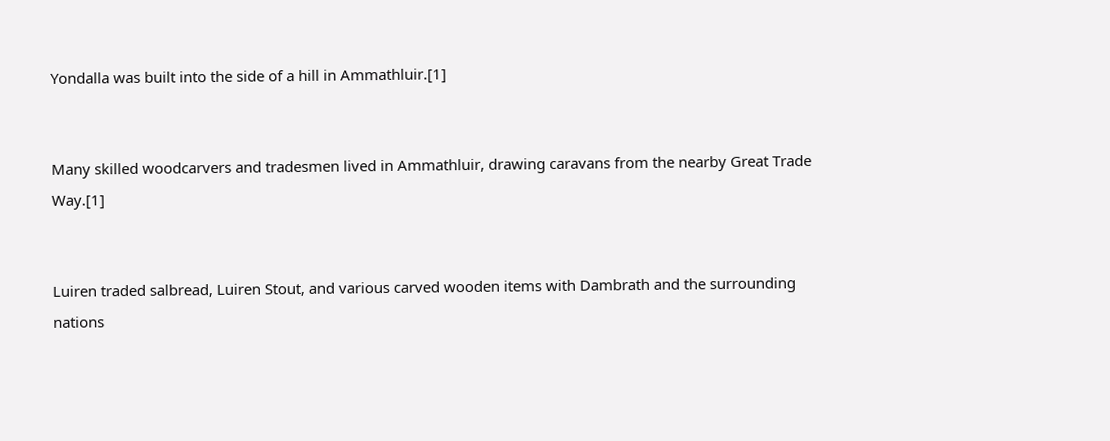Yondalla was built into the side of a hill in Ammathluir.[1]


Many skilled woodcarvers and tradesmen lived in Ammathluir, drawing caravans from the nearby Great Trade Way.[1]


Luiren traded salbread, Luiren Stout, and various carved wooden items with Dambrath and the surrounding nations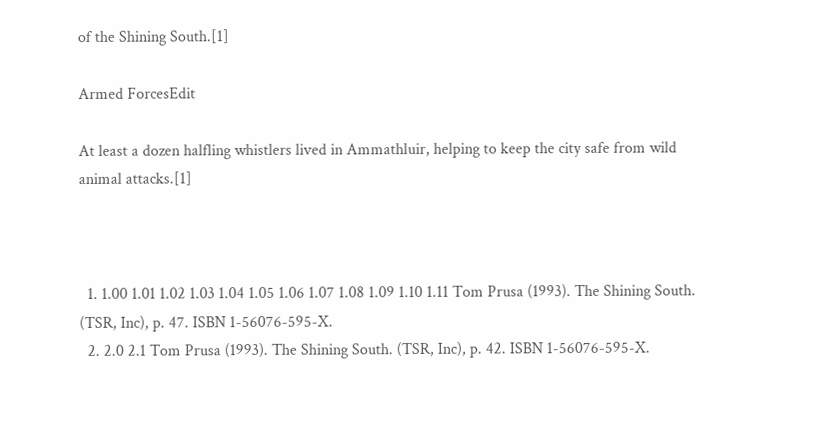of the Shining South.[1]

Armed ForcesEdit

At least a dozen halfling whistlers lived in Ammathluir, helping to keep the city safe from wild animal attacks.[1]



  1. 1.00 1.01 1.02 1.03 1.04 1.05 1.06 1.07 1.08 1.09 1.10 1.11 Tom Prusa (1993). The Shining South. (TSR, Inc), p. 47. ISBN 1-56076-595-X.
  2. 2.0 2.1 Tom Prusa (1993). The Shining South. (TSR, Inc), p. 42. ISBN 1-56076-595-X.